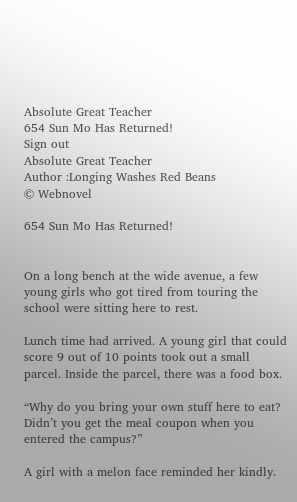Absolute Great Teacher
654 Sun Mo Has Returned!
Sign out
Absolute Great Teacher
Author :Longing Washes Red Beans
© Webnovel

654 Sun Mo Has Returned!


On a long bench at the wide avenue, a few young girls who got tired from touring the school were sitting here to rest.

Lunch time had arrived. A young girl that could score 9 out of 10 points took out a small parcel. Inside the parcel, there was a food box.

“Why do you bring your own stuff here to eat? Didn’t you get the meal coupon when you entered the campus?”

A girl with a melon face reminded her kindly.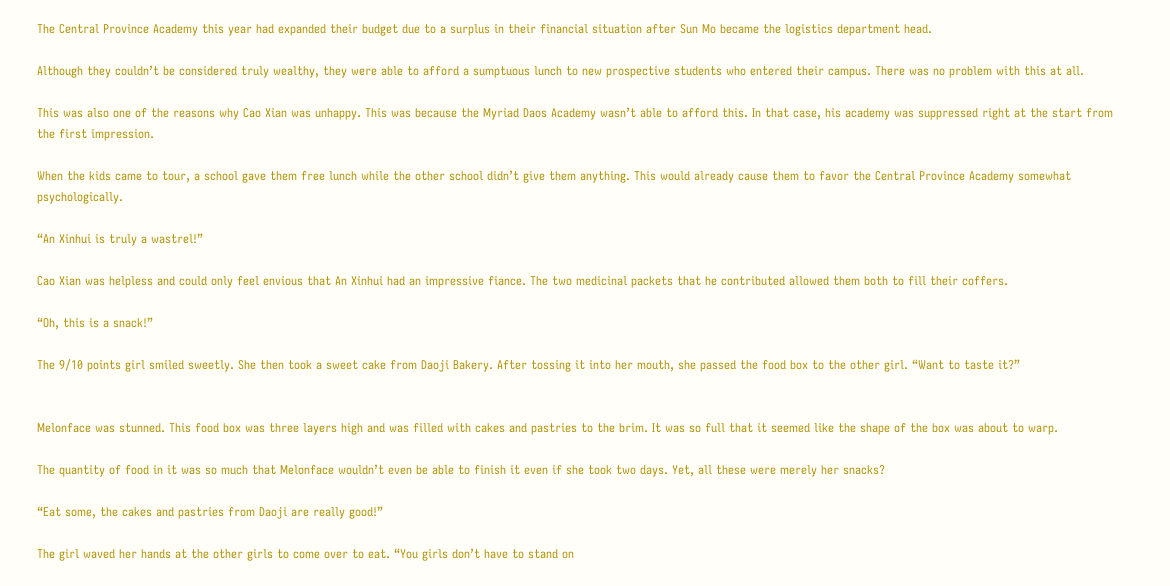The Central Province Academy this year had expanded their budget due to a surplus in their financial situation after Sun Mo became the logistics department head.

Although they couldn’t be considered truly wealthy, they were able to afford a sumptuous lunch to new prospective students who entered their campus. There was no problem with this at all.

This was also one of the reasons why Cao Xian was unhappy. This was because the Myriad Daos Academy wasn’t able to afford this. In that case, his academy was suppressed right at the start from the first impression.

When the kids came to tour, a school gave them free lunch while the other school didn’t give them anything. This would already cause them to favor the Central Province Academy somewhat psychologically.

“An Xinhui is truly a wastrel!”

Cao Xian was helpless and could only feel envious that An Xinhui had an impressive fiance. The two medicinal packets that he contributed allowed them both to fill their coffers.

“Oh, this is a snack!”

The 9/10 points girl smiled sweetly. She then took a sweet cake from Daoji Bakery. After tossing it into her mouth, she passed the food box to the other girl. “Want to taste it?”


Melonface was stunned. This food box was three layers high and was filled with cakes and pastries to the brim. It was so full that it seemed like the shape of the box was about to warp.

The quantity of food in it was so much that Melonface wouldn’t even be able to finish it even if she took two days. Yet, all these were merely her snacks?

“Eat some, the cakes and pastries from Daoji are really good!”

The girl waved her hands at the other girls to come over to eat. “You girls don’t have to stand on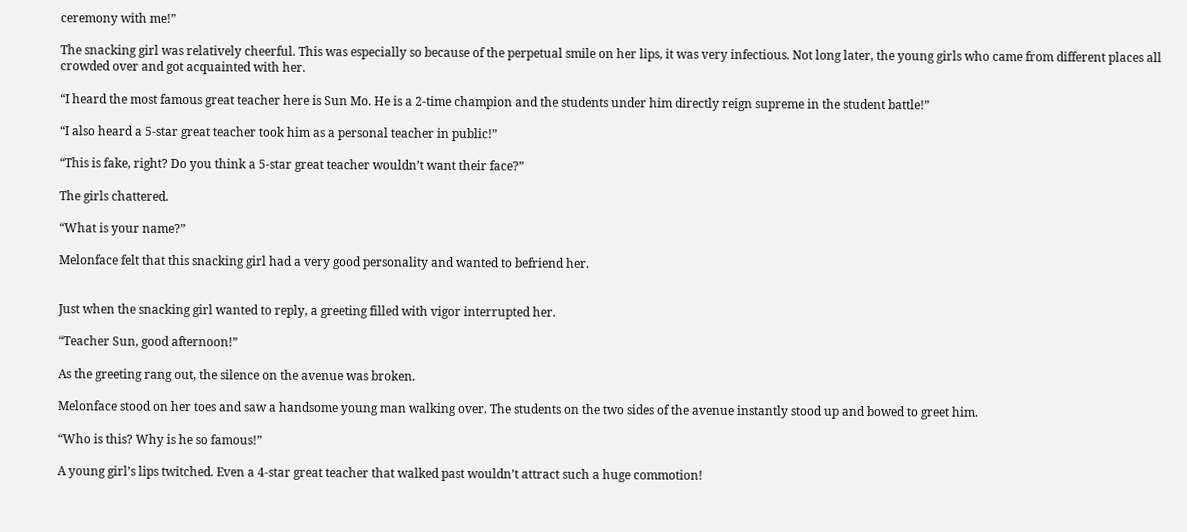ceremony with me!”

The snacking girl was relatively cheerful. This was especially so because of the perpetual smile on her lips, it was very infectious. Not long later, the young girls who came from different places all crowded over and got acquainted with her.

“I heard the most famous great teacher here is Sun Mo. He is a 2-time champion and the students under him directly reign supreme in the student battle!”

“I also heard a 5-star great teacher took him as a personal teacher in public!”

“This is fake, right? Do you think a 5-star great teacher wouldn’t want their face?”

The girls chattered.

“What is your name?”

Melonface felt that this snacking girl had a very good personality and wanted to befriend her.


Just when the snacking girl wanted to reply, a greeting filled with vigor interrupted her.

“Teacher Sun, good afternoon!”

As the greeting rang out, the silence on the avenue was broken.

Melonface stood on her toes and saw a handsome young man walking over. The students on the two sides of the avenue instantly stood up and bowed to greet him.

“Who is this? Why is he so famous!”

A young girl’s lips twitched. Even a 4-star great teacher that walked past wouldn’t attract such a huge commotion!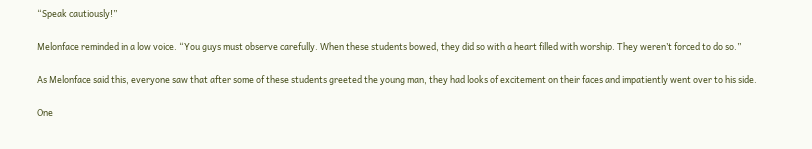“Speak cautiously!”

Melonface reminded in a low voice. “You guys must observe carefully. When these students bowed, they did so with a heart filled with worship. They weren’t forced to do so.”

As Melonface said this, everyone saw that after some of these students greeted the young man, they had looks of excitement on their faces and impatiently went over to his side.

One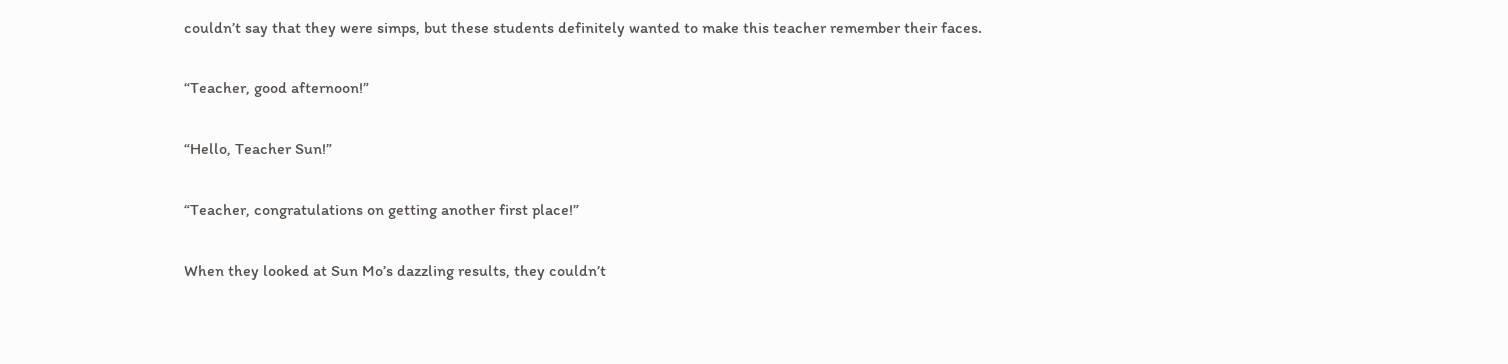couldn’t say that they were simps, but these students definitely wanted to make this teacher remember their faces.

“Teacher, good afternoon!”

“Hello, Teacher Sun!”

“Teacher, congratulations on getting another first place!”

When they looked at Sun Mo’s dazzling results, they couldn’t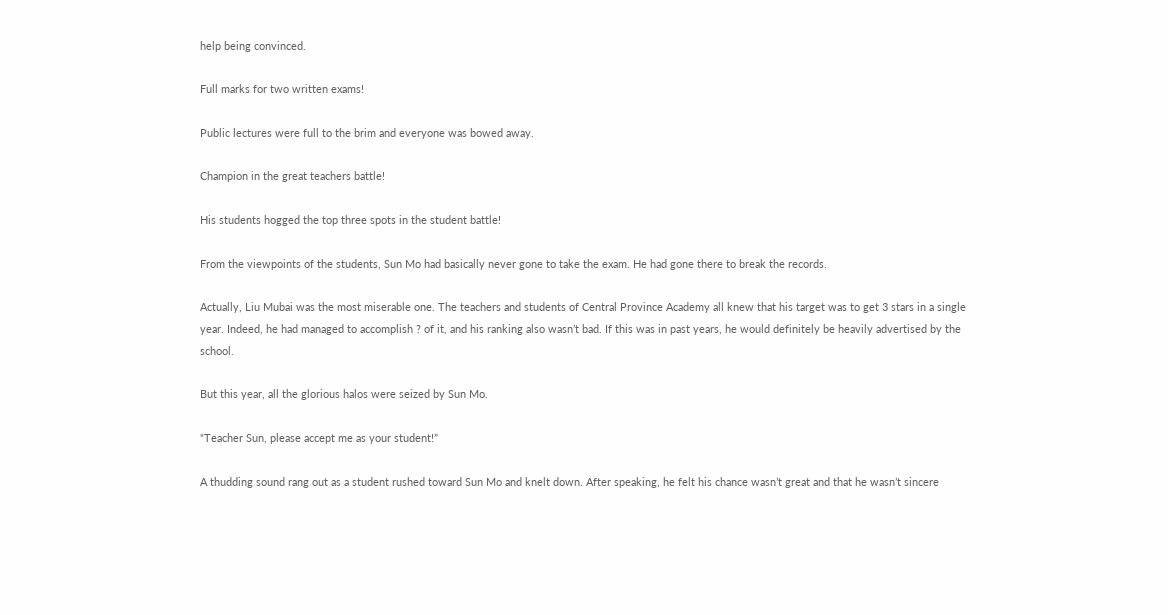help being convinced.

Full marks for two written exams!

Public lectures were full to the brim and everyone was bowed away.

Champion in the great teachers battle!

His students hogged the top three spots in the student battle!

From the viewpoints of the students, Sun Mo had basically never gone to take the exam. He had gone there to break the records.

Actually, Liu Mubai was the most miserable one. The teachers and students of Central Province Academy all knew that his target was to get 3 stars in a single year. Indeed, he had managed to accomplish ? of it, and his ranking also wasn’t bad. If this was in past years, he would definitely be heavily advertised by the school.

But this year, all the glorious halos were seized by Sun Mo.

“Teacher Sun, please accept me as your student!”

A thudding sound rang out as a student rushed toward Sun Mo and knelt down. After speaking, he felt his chance wasn’t great and that he wasn’t sincere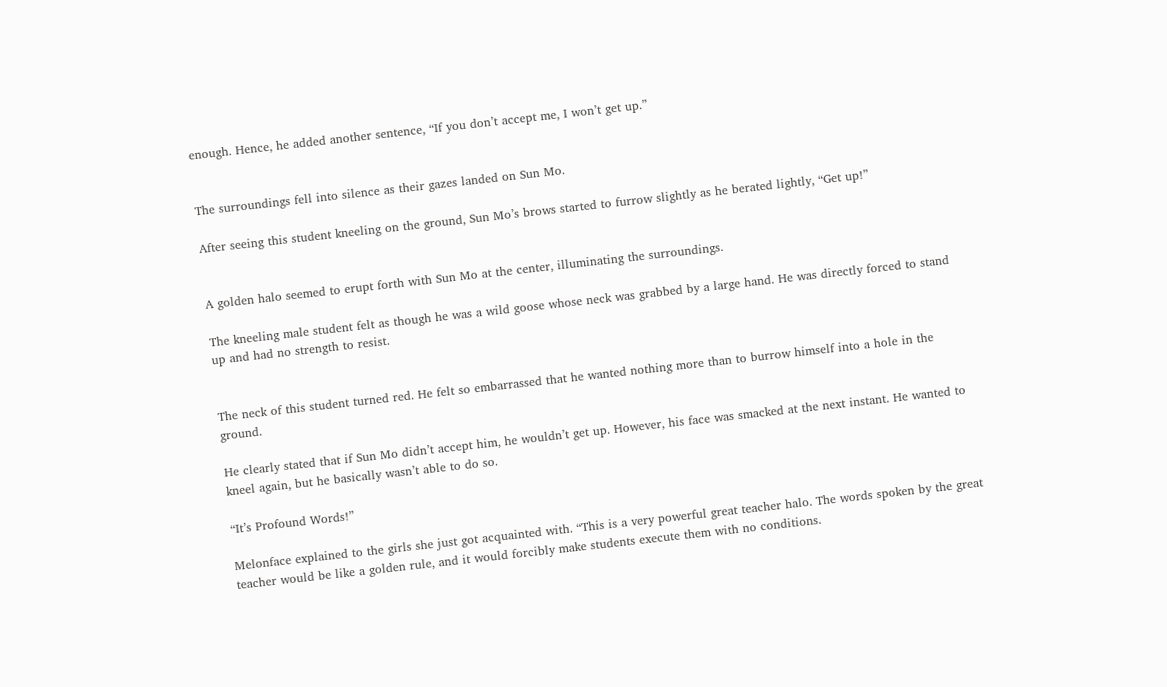enough. Hence, he added another sentence, “If you don’t accept me, I won’t get up.”


The surroundings fell into silence as their gazes landed on Sun Mo.

After seeing this student kneeling on the ground, Sun Mo’s brows started to furrow slightly as he berated lightly, “Get up!”


A golden halo seemed to erupt forth with Sun Mo at the center, illuminating the surroundings.

The kneeling male student felt as though he was a wild goose whose neck was grabbed by a large hand. He was directly forced to stand up and had no strength to resist.


The neck of this student turned red. He felt so embarrassed that he wanted nothing more than to burrow himself into a hole in the ground.

He clearly stated that if Sun Mo didn’t accept him, he wouldn’t get up. However, his face was smacked at the next instant. He wanted to kneel again, but he basically wasn’t able to do so.

“It’s Profound Words!”

Melonface explained to the girls she just got acquainted with. “This is a very powerful great teacher halo. The words spoken by the great teacher would be like a golden rule, and it would forcibly make students execute them with no conditions.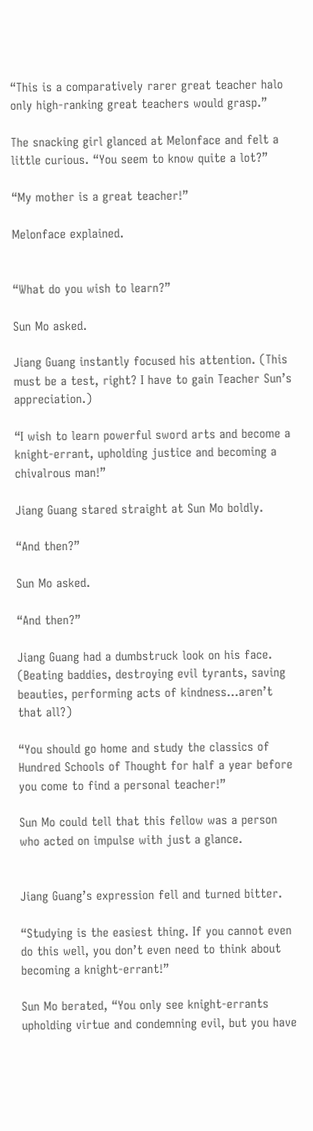“This is a comparatively rarer great teacher halo only high-ranking great teachers would grasp.”

The snacking girl glanced at Melonface and felt a little curious. “You seem to know quite a lot?”

“My mother is a great teacher!”

Melonface explained.


“What do you wish to learn?”

Sun Mo asked.

Jiang Guang instantly focused his attention. (This must be a test, right? I have to gain Teacher Sun’s appreciation.)

“I wish to learn powerful sword arts and become a knight-errant, upholding justice and becoming a chivalrous man!”

Jiang Guang stared straight at Sun Mo boldly.

“And then?”

Sun Mo asked.

“And then?”

Jiang Guang had a dumbstruck look on his face. (Beating baddies, destroying evil tyrants, saving beauties, performing acts of kindness...aren’t that all?)

“You should go home and study the classics of Hundred Schools of Thought for half a year before you come to find a personal teacher!”

Sun Mo could tell that this fellow was a person who acted on impulse with just a glance.


Jiang Guang’s expression fell and turned bitter.

“Studying is the easiest thing. If you cannot even do this well, you don’t even need to think about becoming a knight-errant!”

Sun Mo berated, “You only see knight-errants upholding virtue and condemning evil, but you have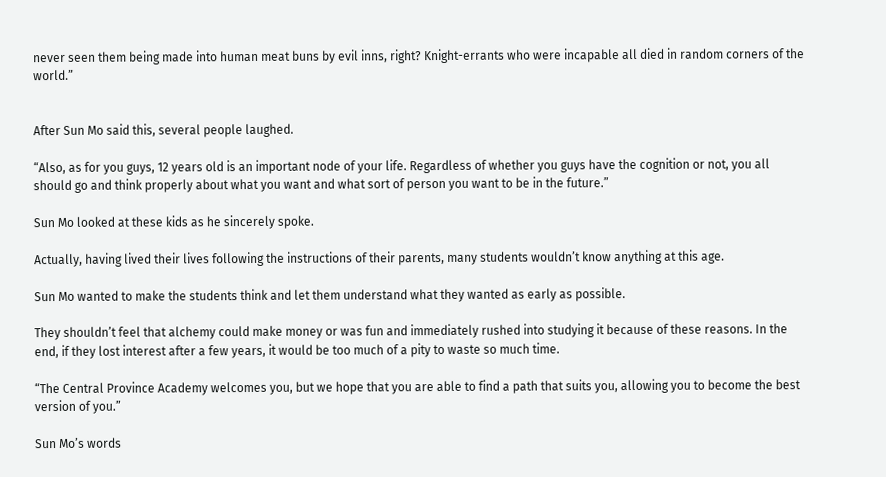never seen them being made into human meat buns by evil inns, right? Knight-errants who were incapable all died in random corners of the world.”


After Sun Mo said this, several people laughed.

“Also, as for you guys, 12 years old is an important node of your life. Regardless of whether you guys have the cognition or not, you all should go and think properly about what you want and what sort of person you want to be in the future.”

Sun Mo looked at these kids as he sincerely spoke.

Actually, having lived their lives following the instructions of their parents, many students wouldn’t know anything at this age.

Sun Mo wanted to make the students think and let them understand what they wanted as early as possible.

They shouldn’t feel that alchemy could make money or was fun and immediately rushed into studying it because of these reasons. In the end, if they lost interest after a few years, it would be too much of a pity to waste so much time.

“The Central Province Academy welcomes you, but we hope that you are able to find a path that suits you, allowing you to become the best version of you.”

Sun Mo’s words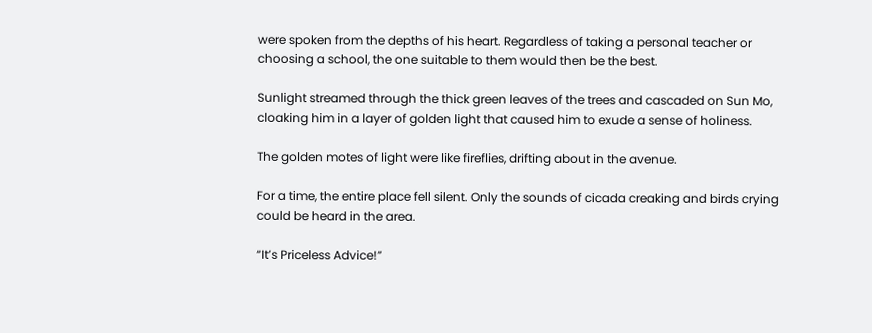were spoken from the depths of his heart. Regardless of taking a personal teacher or choosing a school, the one suitable to them would then be the best.

Sunlight streamed through the thick green leaves of the trees and cascaded on Sun Mo, cloaking him in a layer of golden light that caused him to exude a sense of holiness.

The golden motes of light were like fireflies, drifting about in the avenue.

For a time, the entire place fell silent. Only the sounds of cicada creaking and birds crying could be heard in the area.

“It’s Priceless Advice!”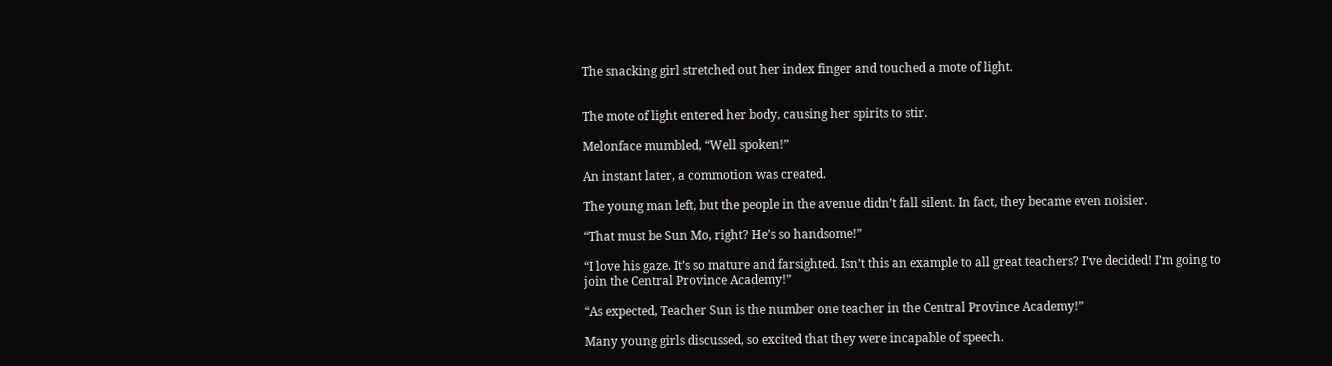The snacking girl stretched out her index finger and touched a mote of light.


The mote of light entered her body, causing her spirits to stir.

Melonface mumbled, “Well spoken!”

An instant later, a commotion was created.

The young man left, but the people in the avenue didn’t fall silent. In fact, they became even noisier.

“That must be Sun Mo, right? He’s so handsome!”

“I love his gaze. It’s so mature and farsighted. Isn’t this an example to all great teachers? I’ve decided! I’m going to join the Central Province Academy!”

“As expected, Teacher Sun is the number one teacher in the Central Province Academy!”

Many young girls discussed, so excited that they were incapable of speech.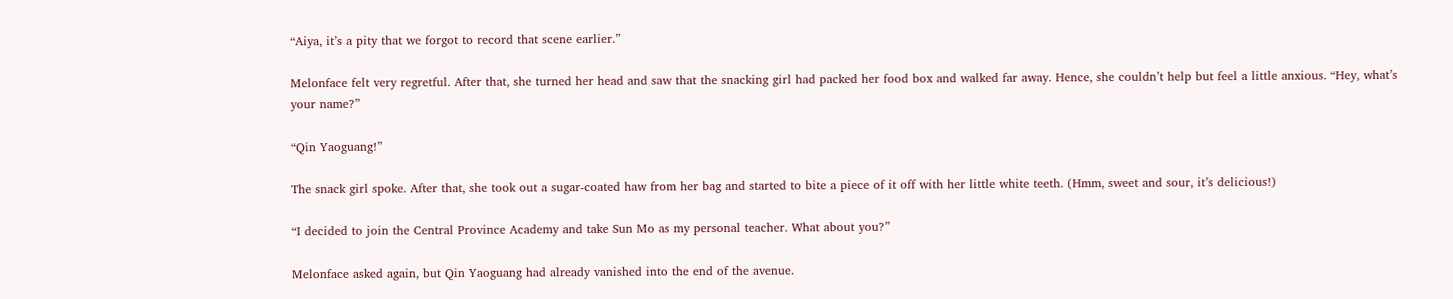“Aiya, it’s a pity that we forgot to record that scene earlier.”

Melonface felt very regretful. After that, she turned her head and saw that the snacking girl had packed her food box and walked far away. Hence, she couldn’t help but feel a little anxious. “Hey, what’s your name?”

“Qin Yaoguang!”

The snack girl spoke. After that, she took out a sugar-coated haw from her bag and started to bite a piece of it off with her little white teeth. (Hmm, sweet and sour, it’s delicious!)

“I decided to join the Central Province Academy and take Sun Mo as my personal teacher. What about you?”

Melonface asked again, but Qin Yaoguang had already vanished into the end of the avenue.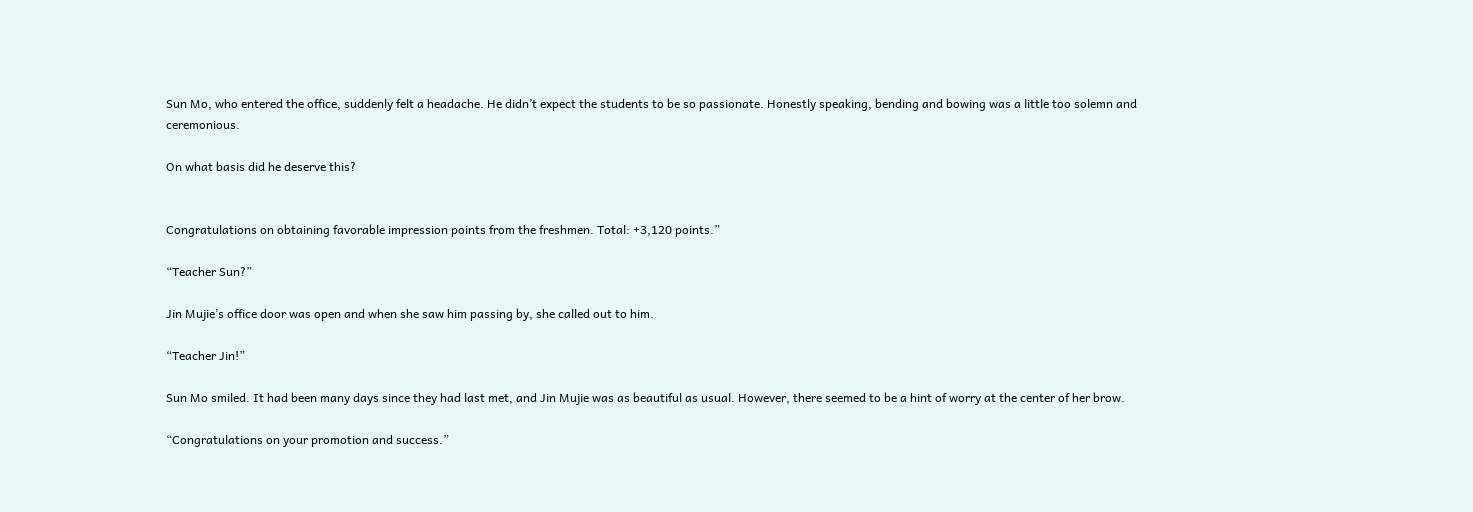Sun Mo, who entered the office, suddenly felt a headache. He didn’t expect the students to be so passionate. Honestly speaking, bending and bowing was a little too solemn and ceremonious.

On what basis did he deserve this?


Congratulations on obtaining favorable impression points from the freshmen. Total: +3,120 points.”

“Teacher Sun?”

Jin Mujie’s office door was open and when she saw him passing by, she called out to him.

“Teacher Jin!”

Sun Mo smiled. It had been many days since they had last met, and Jin Mujie was as beautiful as usual. However, there seemed to be a hint of worry at the center of her brow.

“Congratulations on your promotion and success.”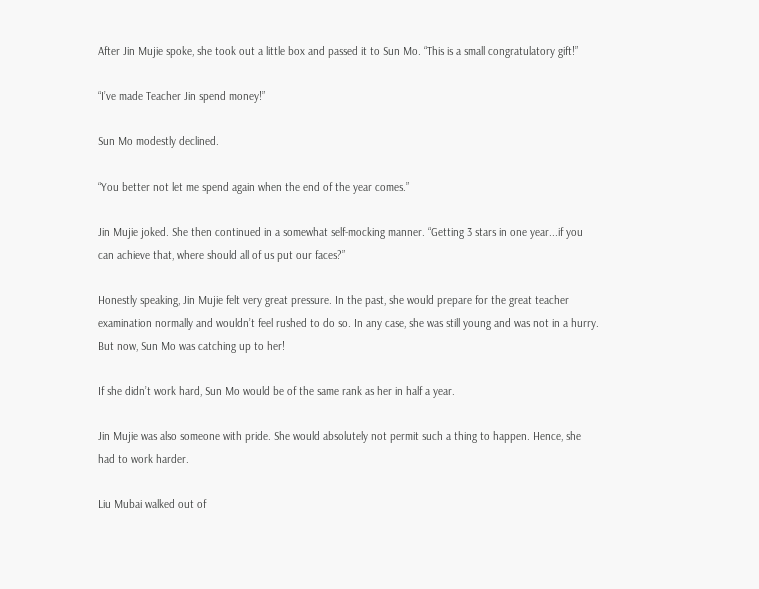After Jin Mujie spoke, she took out a little box and passed it to Sun Mo. “This is a small congratulatory gift!”

“I’ve made Teacher Jin spend money!”

Sun Mo modestly declined.

“You better not let me spend again when the end of the year comes.”

Jin Mujie joked. She then continued in a somewhat self-mocking manner. “Getting 3 stars in one year...if you can achieve that, where should all of us put our faces?”

Honestly speaking, Jin Mujie felt very great pressure. In the past, she would prepare for the great teacher examination normally and wouldn’t feel rushed to do so. In any case, she was still young and was not in a hurry. But now, Sun Mo was catching up to her!

If she didn’t work hard, Sun Mo would be of the same rank as her in half a year.

Jin Mujie was also someone with pride. She would absolutely not permit such a thing to happen. Hence, she had to work harder.

Liu Mubai walked out of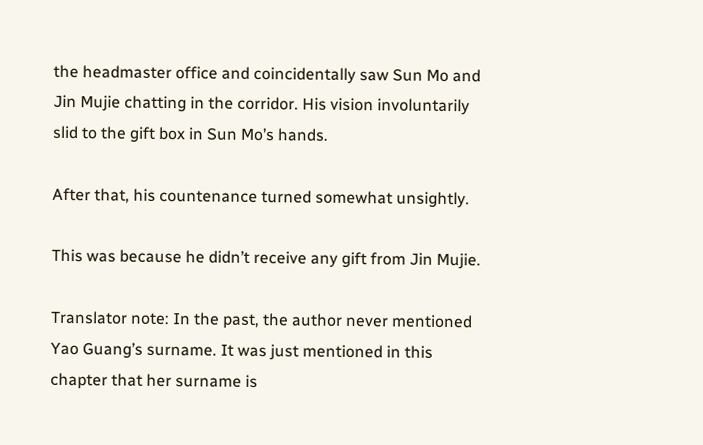the headmaster office and coincidentally saw Sun Mo and Jin Mujie chatting in the corridor. His vision involuntarily slid to the gift box in Sun Mo’s hands.

After that, his countenance turned somewhat unsightly.

This was because he didn’t receive any gift from Jin Mujie.

Translator note: In the past, the author never mentioned Yao Guang’s surname. It was just mentioned in this chapter that her surname is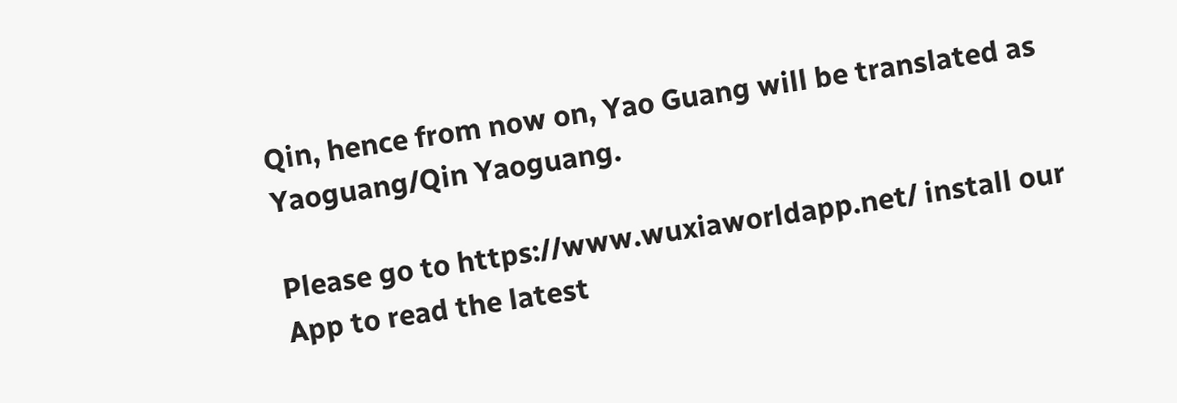Qin, hence from now on, Yao Guang will be translated as Yaoguang/Qin Yaoguang.

Please go to https://www.wuxiaworldapp.net/ install our App to read the latest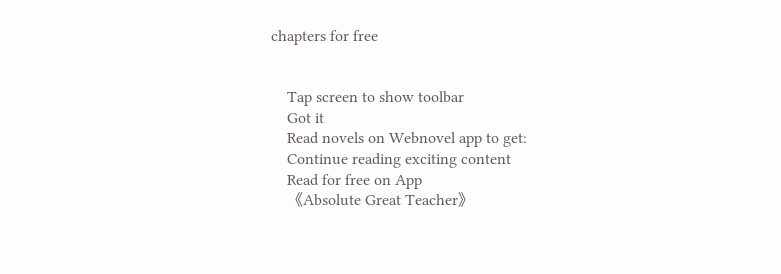chapters for free


    Tap screen to show toolbar
    Got it
    Read novels on Webnovel app to get:
    Continue reading exciting content
    Read for free on App
    《Absolute Great Teacher》